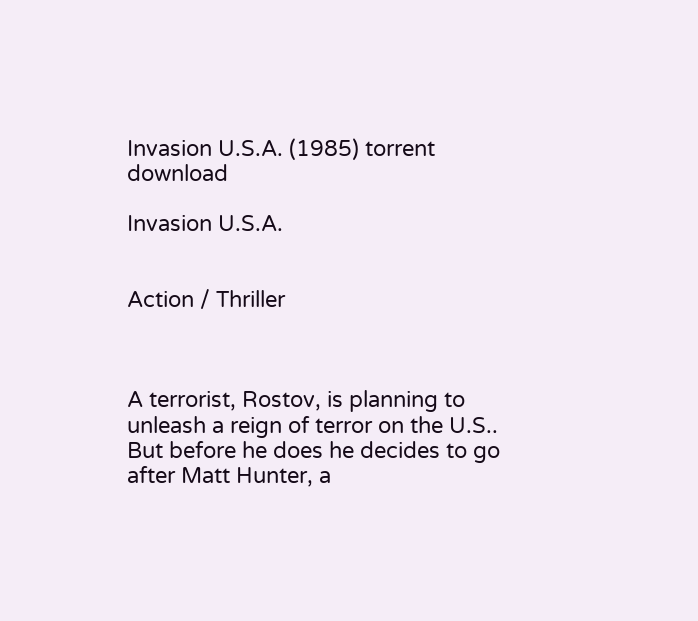Invasion U.S.A. (1985) torrent download

Invasion U.S.A.


Action / Thriller



A terrorist, Rostov, is planning to unleash a reign of terror on the U.S.. But before he does he decides to go after Matt Hunter, a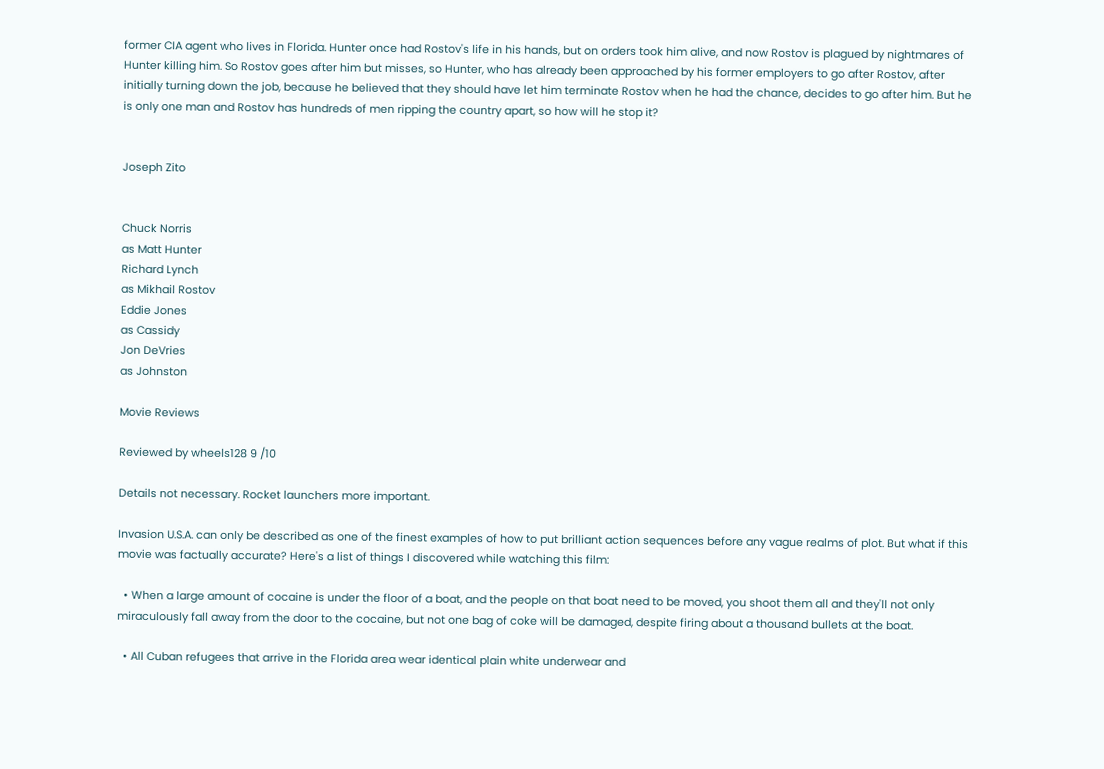former CIA agent who lives in Florida. Hunter once had Rostov's life in his hands, but on orders took him alive, and now Rostov is plagued by nightmares of Hunter killing him. So Rostov goes after him but misses, so Hunter, who has already been approached by his former employers to go after Rostov, after initially turning down the job, because he believed that they should have let him terminate Rostov when he had the chance, decides to go after him. But he is only one man and Rostov has hundreds of men ripping the country apart, so how will he stop it?


Joseph Zito


Chuck Norris
as Matt Hunter
Richard Lynch
as Mikhail Rostov
Eddie Jones
as Cassidy
Jon DeVries
as Johnston

Movie Reviews

Reviewed by wheels128 9 /10

Details not necessary. Rocket launchers more important.

Invasion U.S.A. can only be described as one of the finest examples of how to put brilliant action sequences before any vague realms of plot. But what if this movie was factually accurate? Here's a list of things I discovered while watching this film:

  • When a large amount of cocaine is under the floor of a boat, and the people on that boat need to be moved, you shoot them all and they'll not only miraculously fall away from the door to the cocaine, but not one bag of coke will be damaged, despite firing about a thousand bullets at the boat.

  • All Cuban refugees that arrive in the Florida area wear identical plain white underwear and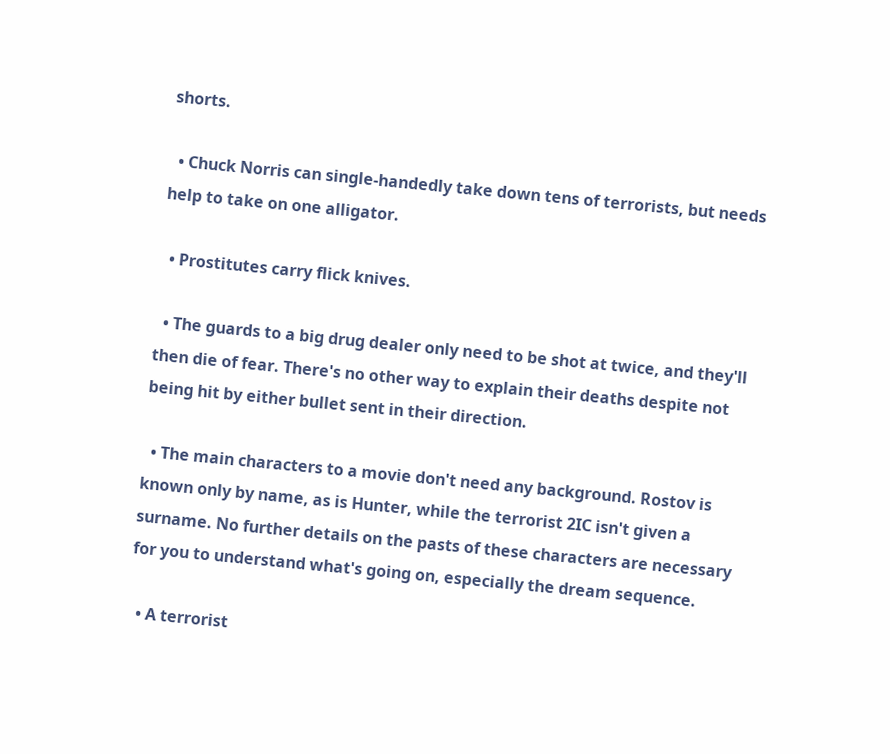shorts.

  • Chuck Norris can single-handedly take down tens of terrorists, but needs help to take on one alligator.

  • Prostitutes carry flick knives.

  • The guards to a big drug dealer only need to be shot at twice, and they'll then die of fear. There's no other way to explain their deaths despite not being hit by either bullet sent in their direction.

  • The main characters to a movie don't need any background. Rostov is known only by name, as is Hunter, while the terrorist 2IC isn't given a surname. No further details on the pasts of these characters are necessary for you to understand what's going on, especially the dream sequence.

  • A terrorist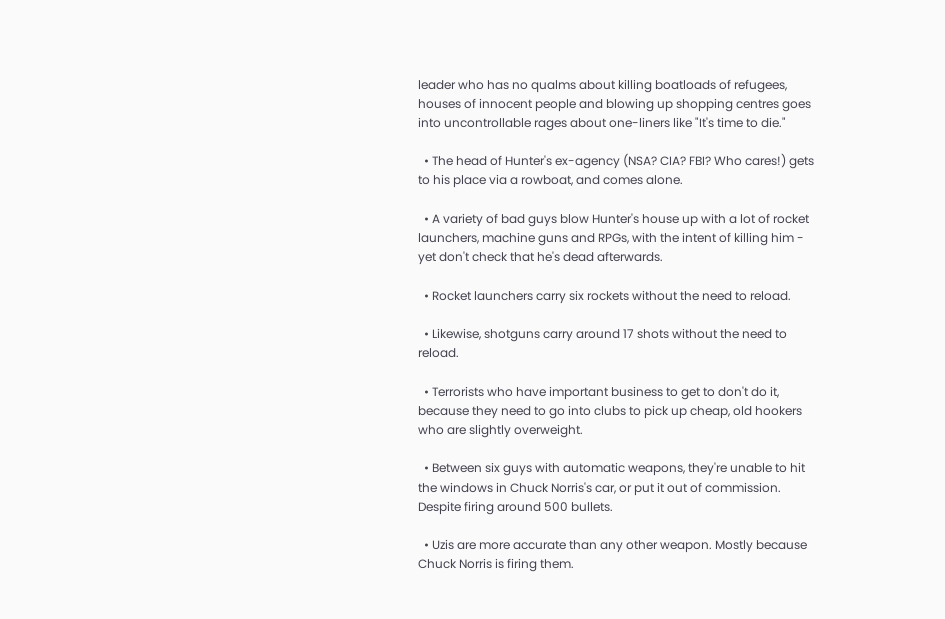leader who has no qualms about killing boatloads of refugees, houses of innocent people and blowing up shopping centres goes into uncontrollable rages about one-liners like "It's time to die."

  • The head of Hunter's ex-agency (NSA? CIA? FBI? Who cares!) gets to his place via a rowboat, and comes alone.

  • A variety of bad guys blow Hunter's house up with a lot of rocket launchers, machine guns and RPGs, with the intent of killing him - yet don't check that he's dead afterwards.

  • Rocket launchers carry six rockets without the need to reload.

  • Likewise, shotguns carry around 17 shots without the need to reload.

  • Terrorists who have important business to get to don't do it, because they need to go into clubs to pick up cheap, old hookers who are slightly overweight.

  • Between six guys with automatic weapons, they're unable to hit the windows in Chuck Norris's car, or put it out of commission. Despite firing around 500 bullets.

  • Uzis are more accurate than any other weapon. Mostly because Chuck Norris is firing them.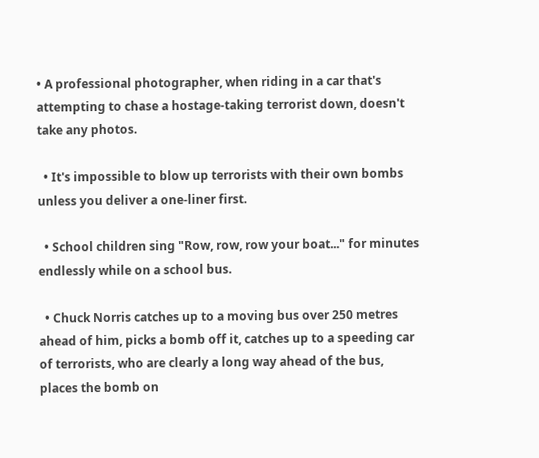• A professional photographer, when riding in a car that's attempting to chase a hostage-taking terrorist down, doesn't take any photos.

  • It's impossible to blow up terrorists with their own bombs unless you deliver a one-liner first.

  • School children sing "Row, row, row your boat..." for minutes endlessly while on a school bus.

  • Chuck Norris catches up to a moving bus over 250 metres ahead of him, picks a bomb off it, catches up to a speeding car of terrorists, who are clearly a long way ahead of the bus, places the bomb on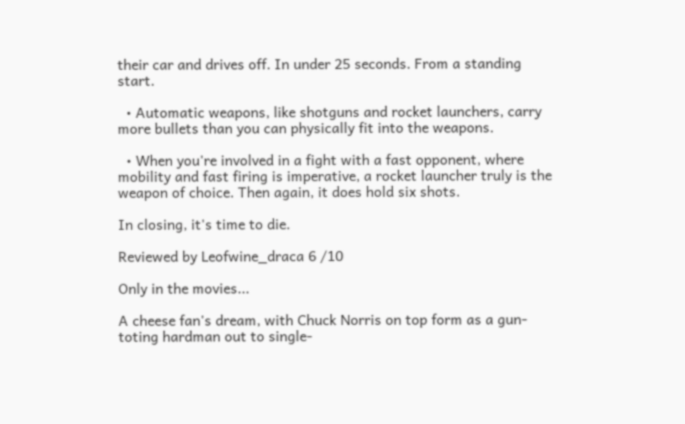their car and drives off. In under 25 seconds. From a standing start.

  • Automatic weapons, like shotguns and rocket launchers, carry more bullets than you can physically fit into the weapons.

  • When you're involved in a fight with a fast opponent, where mobility and fast firing is imperative, a rocket launcher truly is the weapon of choice. Then again, it does hold six shots.

In closing, it's time to die.

Reviewed by Leofwine_draca 6 /10

Only in the movies...

A cheese fan's dream, with Chuck Norris on top form as a gun-toting hardman out to single-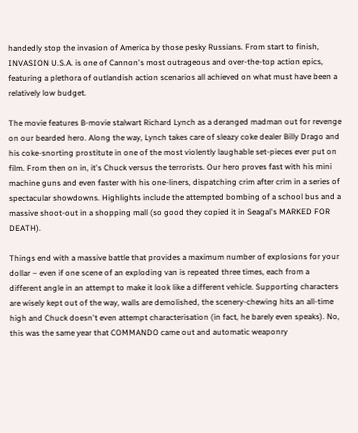handedly stop the invasion of America by those pesky Russians. From start to finish, INVASION U.S.A. is one of Cannon's most outrageous and over-the-top action epics, featuring a plethora of outlandish action scenarios all achieved on what must have been a relatively low budget.

The movie features B-movie stalwart Richard Lynch as a deranged madman out for revenge on our bearded hero. Along the way, Lynch takes care of sleazy coke dealer Billy Drago and his coke-snorting prostitute in one of the most violently laughable set-pieces ever put on film. From then on in, it's Chuck versus the terrorists. Our hero proves fast with his mini machine guns and even faster with his one-liners, dispatching crim after crim in a series of spectacular showdowns. Highlights include the attempted bombing of a school bus and a massive shoot-out in a shopping mall (so good they copied it in Seagal's MARKED FOR DEATH).

Things end with a massive battle that provides a maximum number of explosions for your dollar – even if one scene of an exploding van is repeated three times, each from a different angle in an attempt to make it look like a different vehicle. Supporting characters are wisely kept out of the way, walls are demolished, the scenery-chewing hits an all-time high and Chuck doesn't even attempt characterisation (in fact, he barely even speaks). No, this was the same year that COMMANDO came out and automatic weaponry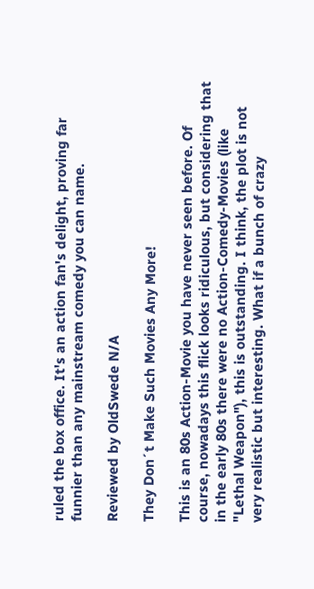ruled the box office. It's an action fan's delight, proving far funnier than any mainstream comedy you can name.

Reviewed by OldSwede N/A

They Don´t Make Such Movies Any More!

This is an 80s Action-Movie you have never seen before. Of course, nowadays this flick looks ridiculous, but considering that in the early 80s there were no Action-Comedy-Movies (like "Lethal Weapon"), this is outstanding. I think, the plot is not very realistic but interesting. What if a bunch of crazy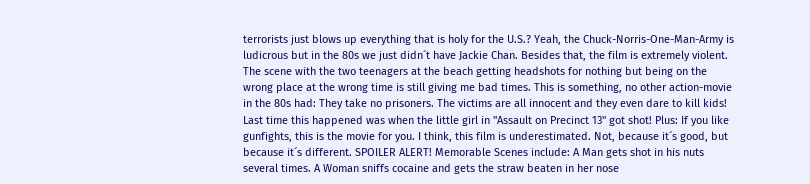terrorists just blows up everything that is holy for the U.S.? Yeah, the Chuck-Norris-One-Man-Army is ludicrous but in the 80s we just didn´t have Jackie Chan. Besides that, the film is extremely violent. The scene with the two teenagers at the beach getting headshots for nothing but being on the wrong place at the wrong time is still giving me bad times. This is something, no other action-movie in the 80s had: They take no prisoners. The victims are all innocent and they even dare to kill kids! Last time this happened was when the little girl in "Assault on Precinct 13" got shot! Plus: If you like gunfights, this is the movie for you. I think, this film is underestimated. Not, because it´s good, but because it´s different. SPOILER ALERT! Memorable Scenes include: A Man gets shot in his nuts several times. A Woman sniffs cocaine and gets the straw beaten in her nose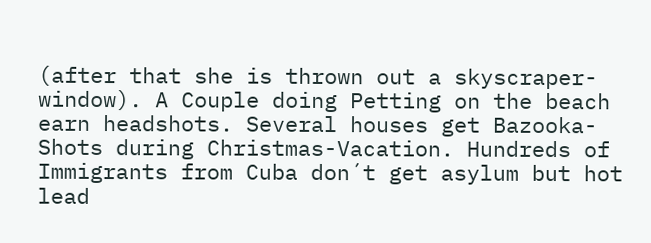(after that she is thrown out a skyscraper-window). A Couple doing Petting on the beach earn headshots. Several houses get Bazooka-Shots during Christmas-Vacation. Hundreds of Immigrants from Cuba don´t get asylum but hot lead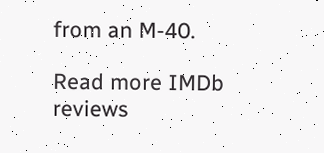from an M-40.

Read more IMDb reviews